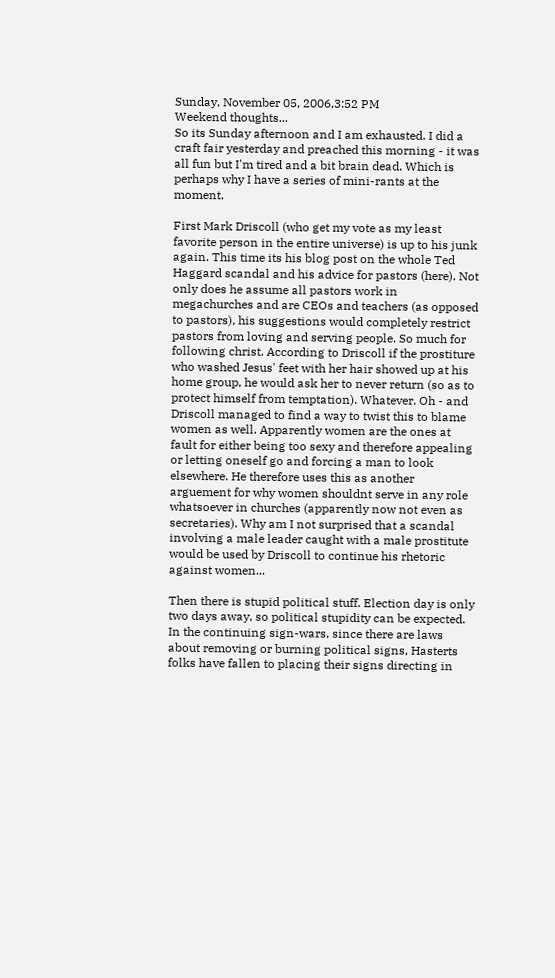Sunday, November 05, 2006,3:52 PM
Weekend thoughts...
So its Sunday afternoon and I am exhausted. I did a craft fair yesterday and preached this morning - it was all fun but I'm tired and a bit brain dead. Which is perhaps why I have a series of mini-rants at the moment.

First Mark Driscoll (who get my vote as my least favorite person in the entire universe) is up to his junk again. This time its his blog post on the whole Ted Haggard scandal and his advice for pastors (here). Not only does he assume all pastors work in megachurches and are CEOs and teachers (as opposed to pastors), his suggestions would completely restrict pastors from loving and serving people. So much for following christ. According to Driscoll if the prostiture who washed Jesus' feet with her hair showed up at his home group, he would ask her to never return (so as to protect himself from temptation). Whatever. Oh - and Driscoll managed to find a way to twist this to blame women as well. Apparently women are the ones at fault for either being too sexy and therefore appealing or letting oneself go and forcing a man to look elsewhere. He therefore uses this as another arguement for why women shouldnt serve in any role whatsoever in churches (apparently now not even as secretaries). Why am I not surprised that a scandal involving a male leader caught with a male prostitute would be used by Driscoll to continue his rhetoric against women...

Then there is stupid political stuff. Election day is only two days away, so political stupidity can be expected. In the continuing sign-wars, since there are laws about removing or burning political signs, Hasterts folks have fallen to placing their signs directing in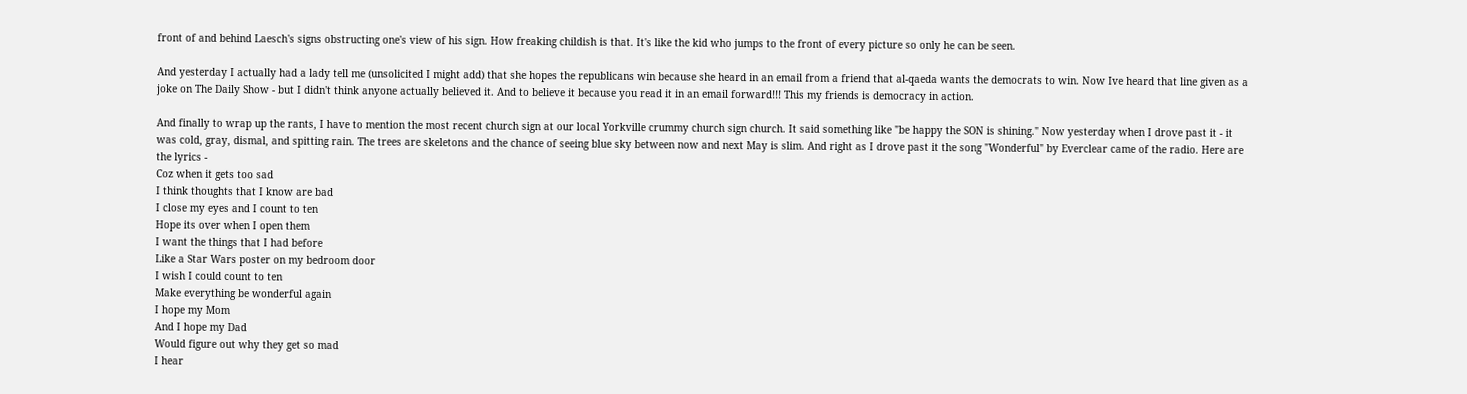front of and behind Laesch's signs obstructing one's view of his sign. How freaking childish is that. It's like the kid who jumps to the front of every picture so only he can be seen.

And yesterday I actually had a lady tell me (unsolicited I might add) that she hopes the republicans win because she heard in an email from a friend that al-qaeda wants the democrats to win. Now Ive heard that line given as a joke on The Daily Show - but I didn't think anyone actually believed it. And to believe it because you read it in an email forward!!! This my friends is democracy in action.

And finally to wrap up the rants, I have to mention the most recent church sign at our local Yorkville crummy church sign church. It said something like "be happy the SON is shining." Now yesterday when I drove past it - it was cold, gray, dismal, and spitting rain. The trees are skeletons and the chance of seeing blue sky between now and next May is slim. And right as I drove past it the song "Wonderful" by Everclear came of the radio. Here are the lyrics -
Coz when it gets too sad
I think thoughts that I know are bad
I close my eyes and I count to ten
Hope its over when I open them
I want the things that I had before
Like a Star Wars poster on my bedroom door
I wish I could count to ten
Make everything be wonderful again
I hope my Mom
And I hope my Dad
Would figure out why they get so mad
I hear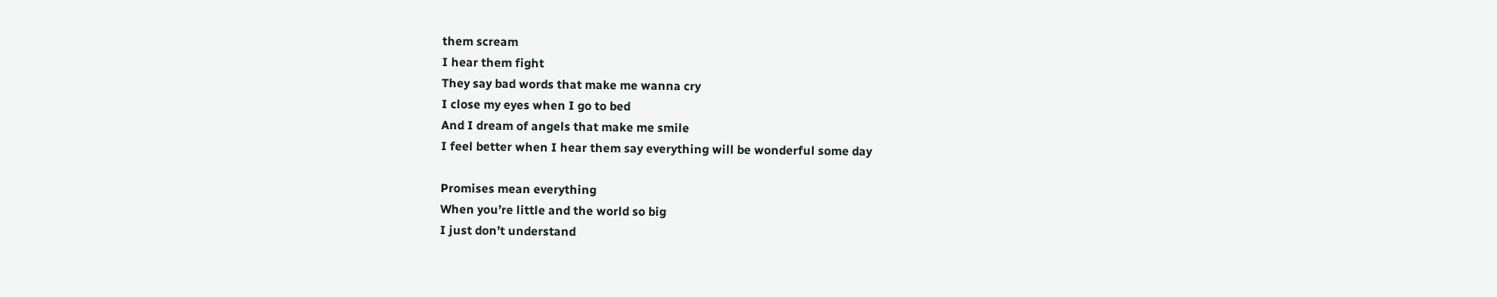them scream
I hear them fight
They say bad words that make me wanna cry
I close my eyes when I go to bed
And I dream of angels that make me smile
I feel better when I hear them say everything will be wonderful some day

Promises mean everything
When you’re little and the world so big
I just don’t understand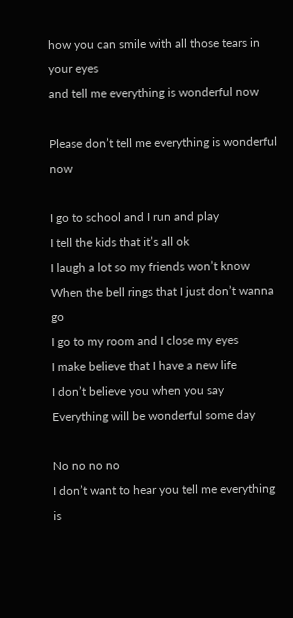how you can smile with all those tears in your eyes
and tell me everything is wonderful now

Please don’t tell me everything is wonderful now

I go to school and I run and play
I tell the kids that it’s all ok
I laugh a lot so my friends won’t know
When the bell rings that I just don’t wanna go
I go to my room and I close my eyes
I make believe that I have a new life
I don’t believe you when you say
Everything will be wonderful some day

No no no no
I don’t want to hear you tell me everything is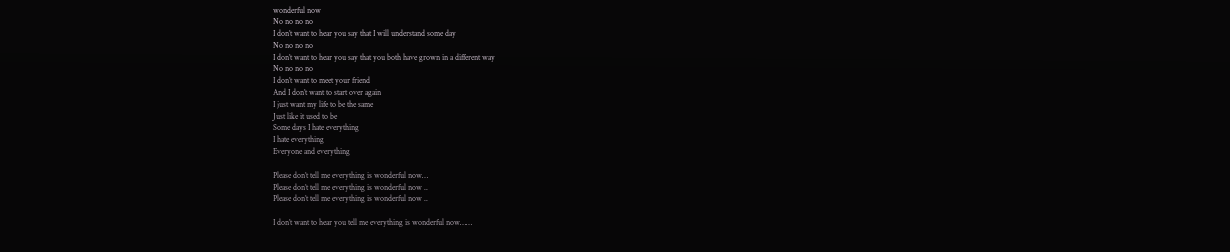wonderful now
No no no no
I don’t want to hear you say that I will understand some day
No no no no
I don’t want to hear you say that you both have grown in a different way
No no no no
I don’t want to meet your friend
And I don’t want to start over again
I just want my life to be the same
Just like it used to be
Some days I hate everything
I hate everything
Everyone and everything

Please don’t tell me everything is wonderful now…
Please don’t tell me everything is wonderful now ..
Please don’t tell me everything is wonderful now ..

I don’t want to hear you tell me everything is wonderful now……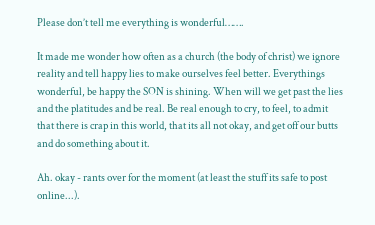Please don’t tell me everything is wonderful…….

It made me wonder how often as a church (the body of christ) we ignore reality and tell happy lies to make ourselves feel better. Everythings wonderful, be happy the SON is shining. When will we get past the lies and the platitudes and be real. Be real enough to cry, to feel, to admit that there is crap in this world, that its all not okay, and get off our butts and do something about it.

Ah. okay - rants over for the moment (at least the stuff its safe to post online...).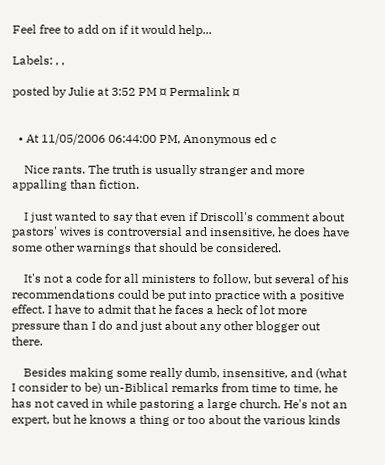Feel free to add on if it would help...

Labels: , ,

posted by Julie at 3:52 PM ¤ Permalink ¤


  • At 11/05/2006 06:44:00 PM, Anonymous ed c

    Nice rants. The truth is usually stranger and more appalling than fiction.

    I just wanted to say that even if Driscoll's comment about pastors' wives is controversial and insensitive, he does have some other warnings that should be considered.

    It's not a code for all ministers to follow, but several of his recommendations could be put into practice with a positive effect. I have to admit that he faces a heck of lot more pressure than I do and just about any other blogger out there.

    Besides making some really dumb, insensitive, and (what I consider to be) un-Biblical remarks from time to time, he has not caved in while pastoring a large church. He's not an expert, but he knows a thing or too about the various kinds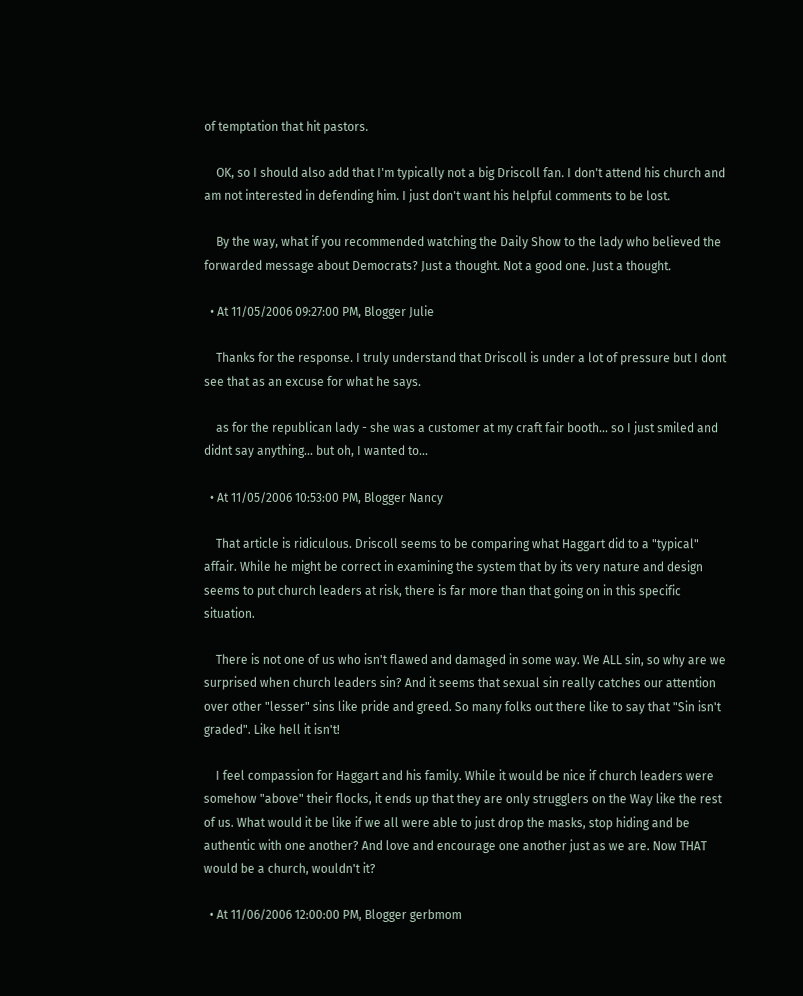of temptation that hit pastors.

    OK, so I should also add that I'm typically not a big Driscoll fan. I don't attend his church and am not interested in defending him. I just don't want his helpful comments to be lost.

    By the way, what if you recommended watching the Daily Show to the lady who believed the forwarded message about Democrats? Just a thought. Not a good one. Just a thought.

  • At 11/05/2006 09:27:00 PM, Blogger Julie

    Thanks for the response. I truly understand that Driscoll is under a lot of pressure but I dont see that as an excuse for what he says.

    as for the republican lady - she was a customer at my craft fair booth... so I just smiled and didnt say anything... but oh, I wanted to...

  • At 11/05/2006 10:53:00 PM, Blogger Nancy

    That article is ridiculous. Driscoll seems to be comparing what Haggart did to a "typical" affair. While he might be correct in examining the system that by its very nature and design seems to put church leaders at risk, there is far more than that going on in this specific situation.

    There is not one of us who isn't flawed and damaged in some way. We ALL sin, so why are we surprised when church leaders sin? And it seems that sexual sin really catches our attention over other "lesser" sins like pride and greed. So many folks out there like to say that "Sin isn't graded". Like hell it isn't!

    I feel compassion for Haggart and his family. While it would be nice if church leaders were somehow "above" their flocks, it ends up that they are only strugglers on the Way like the rest of us. What would it be like if we all were able to just drop the masks, stop hiding and be authentic with one another? And love and encourage one another just as we are. Now THAT would be a church, wouldn't it?

  • At 11/06/2006 12:00:00 PM, Blogger gerbmom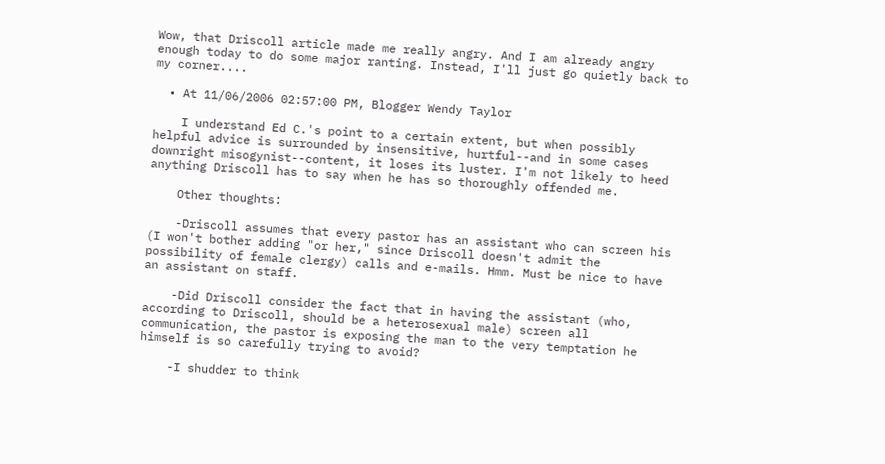Wow, that Driscoll article made me really angry. And I am already angry enough today to do some major ranting. Instead, I'll just go quietly back to my corner....

  • At 11/06/2006 02:57:00 PM, Blogger Wendy Taylor

    I understand Ed C.'s point to a certain extent, but when possibly helpful advice is surrounded by insensitive, hurtful--and in some cases downright misogynist--content, it loses its luster. I'm not likely to heed anything Driscoll has to say when he has so thoroughly offended me.

    Other thoughts:

    -Driscoll assumes that every pastor has an assistant who can screen his (I won't bother adding "or her," since Driscoll doesn't admit the possibility of female clergy) calls and e-mails. Hmm. Must be nice to have an assistant on staff.

    -Did Driscoll consider the fact that in having the assistant (who, according to Driscoll, should be a heterosexual male) screen all communication, the pastor is exposing the man to the very temptation he himself is so carefully trying to avoid?

    -I shudder to think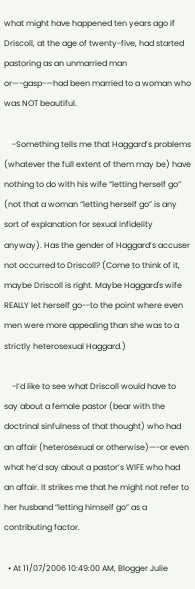what might have happened ten years ago if Driscoll, at the age of twenty-five, had started pastoring as an unmarried man or—-gasp-—had been married to a woman who was NOT beautiful.

    -Something tells me that Haggard’s problems (whatever the full extent of them may be) have nothing to do with his wife “letting herself go” (not that a woman “letting herself go” is any sort of explanation for sexual infidelity anyway). Has the gender of Haggard’s accuser not occurred to Driscoll? (Come to think of it, maybe Driscoll is right. Maybe Haggard's wife REALLY let herself go--to the point where even men were more appealing than she was to a strictly heterosexual Haggard.)

    -I’d like to see what Driscoll would have to say about a female pastor (bear with the doctrinal sinfulness of that thought) who had an affair (heterosexual or otherwise)—-or even what he’d say about a pastor’s WIFE who had an affair. It strikes me that he might not refer to her husband “letting himself go” as a contributing factor.

  • At 11/07/2006 10:49:00 AM, Blogger Julie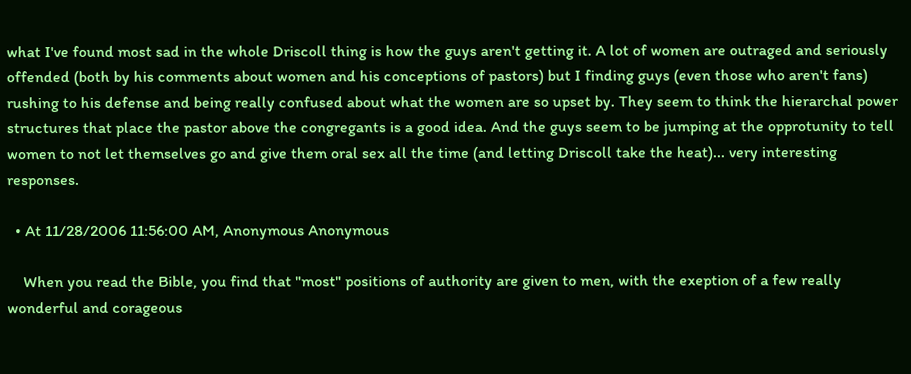what I've found most sad in the whole Driscoll thing is how the guys aren't getting it. A lot of women are outraged and seriously offended (both by his comments about women and his conceptions of pastors) but I finding guys (even those who aren't fans) rushing to his defense and being really confused about what the women are so upset by. They seem to think the hierarchal power structures that place the pastor above the congregants is a good idea. And the guys seem to be jumping at the opprotunity to tell women to not let themselves go and give them oral sex all the time (and letting Driscoll take the heat)... very interesting responses.

  • At 11/28/2006 11:56:00 AM, Anonymous Anonymous

    When you read the Bible, you find that "most" positions of authority are given to men, with the exeption of a few really wonderful and corageous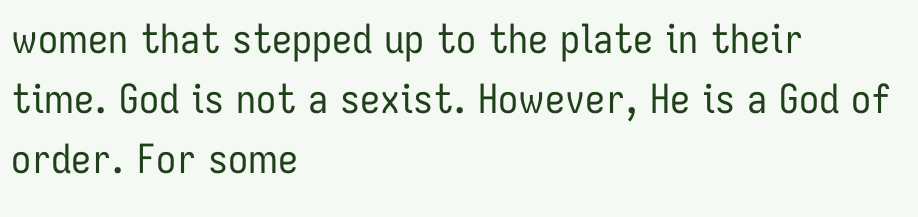women that stepped up to the plate in their time. God is not a sexist. However, He is a God of order. For some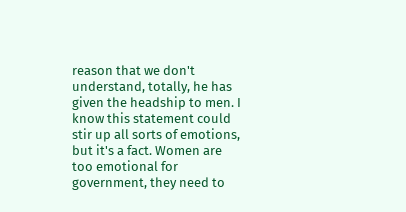reason that we don't understand, totally, he has given the headship to men. I know this statement could stir up all sorts of emotions, but it's a fact. Women are too emotional for government, they need to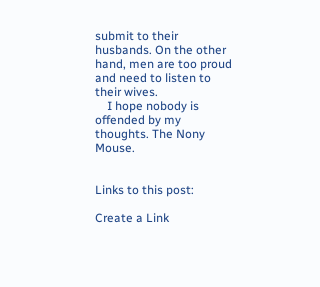submit to their husbands. On the other hand, men are too proud and need to listen to their wives.
    I hope nobody is offended by my thoughts. The Nony Mouse.


Links to this post:

Create a Link